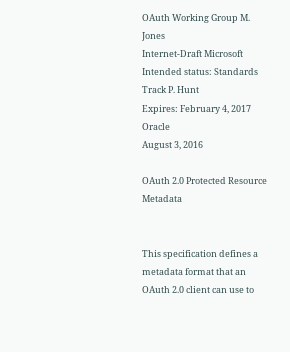OAuth Working Group M. Jones
Internet-Draft Microsoft
Intended status: Standards Track P. Hunt
Expires: February 4, 2017 Oracle
August 3, 2016

OAuth 2.0 Protected Resource Metadata


This specification defines a metadata format that an OAuth 2.0 client can use to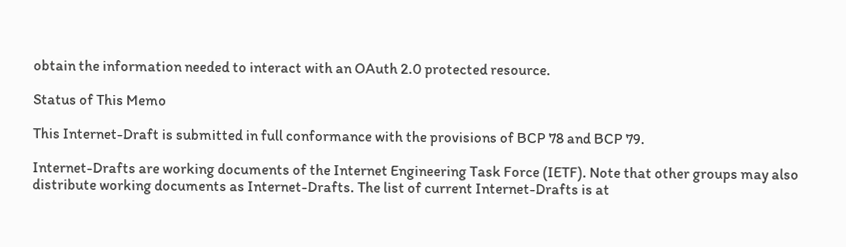obtain the information needed to interact with an OAuth 2.0 protected resource.

Status of This Memo

This Internet-Draft is submitted in full conformance with the provisions of BCP 78 and BCP 79.

Internet-Drafts are working documents of the Internet Engineering Task Force (IETF). Note that other groups may also distribute working documents as Internet-Drafts. The list of current Internet-Drafts is at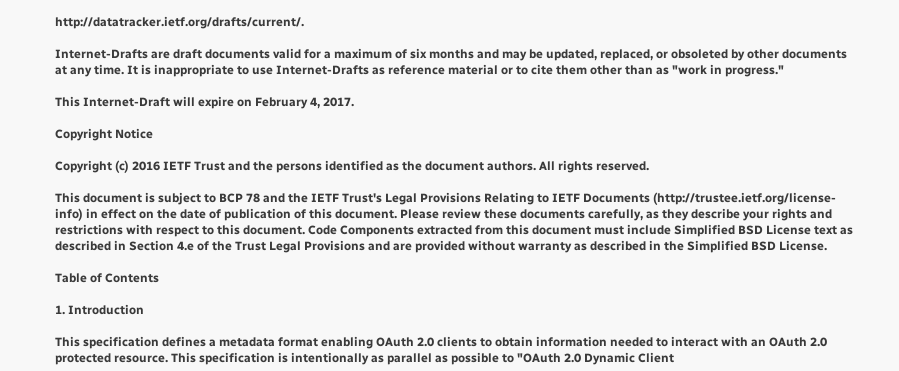http://datatracker.ietf.org/drafts/current/.

Internet-Drafts are draft documents valid for a maximum of six months and may be updated, replaced, or obsoleted by other documents at any time. It is inappropriate to use Internet-Drafts as reference material or to cite them other than as "work in progress."

This Internet-Draft will expire on February 4, 2017.

Copyright Notice

Copyright (c) 2016 IETF Trust and the persons identified as the document authors. All rights reserved.

This document is subject to BCP 78 and the IETF Trust's Legal Provisions Relating to IETF Documents (http://trustee.ietf.org/license-info) in effect on the date of publication of this document. Please review these documents carefully, as they describe your rights and restrictions with respect to this document. Code Components extracted from this document must include Simplified BSD License text as described in Section 4.e of the Trust Legal Provisions and are provided without warranty as described in the Simplified BSD License.

Table of Contents

1. Introduction

This specification defines a metadata format enabling OAuth 2.0 clients to obtain information needed to interact with an OAuth 2.0 protected resource. This specification is intentionally as parallel as possible to "OAuth 2.0 Dynamic Client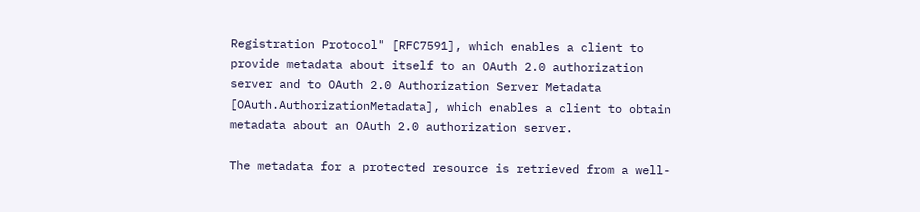Registration Protocol" [RFC7591], which enables a client to provide metadata about itself to an OAuth 2.0 authorization server and to OAuth 2.0 Authorization Server Metadata [OAuth.AuthorizationMetadata], which enables a client to obtain metadata about an OAuth 2.0 authorization server.

The metadata for a protected resource is retrieved from a well-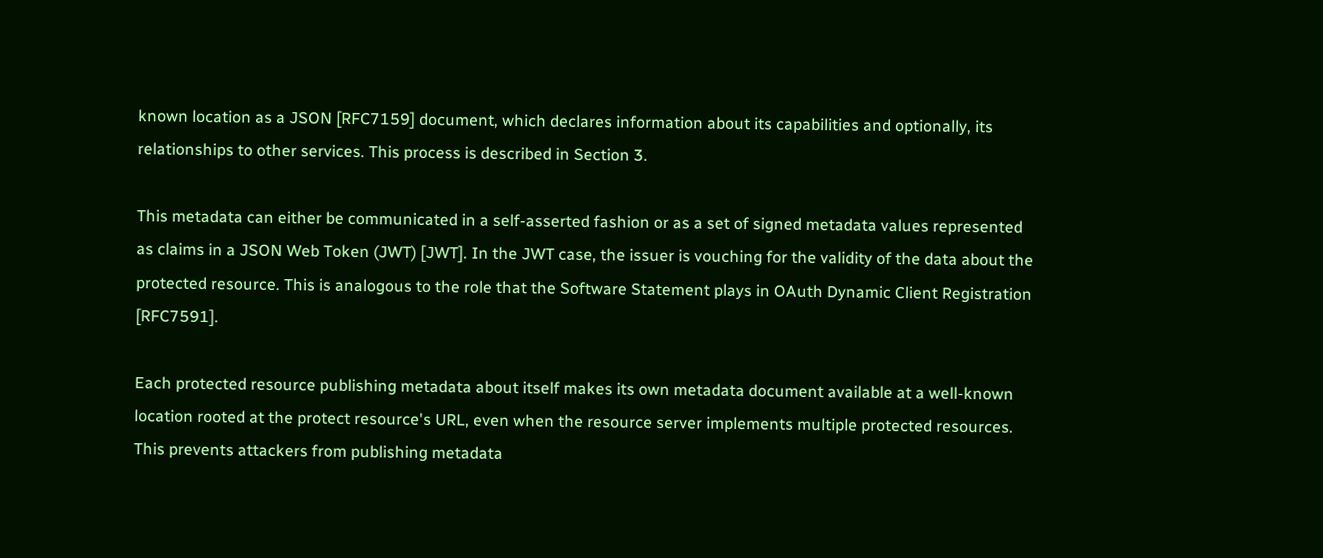known location as a JSON [RFC7159] document, which declares information about its capabilities and optionally, its relationships to other services. This process is described in Section 3.

This metadata can either be communicated in a self-asserted fashion or as a set of signed metadata values represented as claims in a JSON Web Token (JWT) [JWT]. In the JWT case, the issuer is vouching for the validity of the data about the protected resource. This is analogous to the role that the Software Statement plays in OAuth Dynamic Client Registration [RFC7591].

Each protected resource publishing metadata about itself makes its own metadata document available at a well-known location rooted at the protect resource's URL, even when the resource server implements multiple protected resources. This prevents attackers from publishing metadata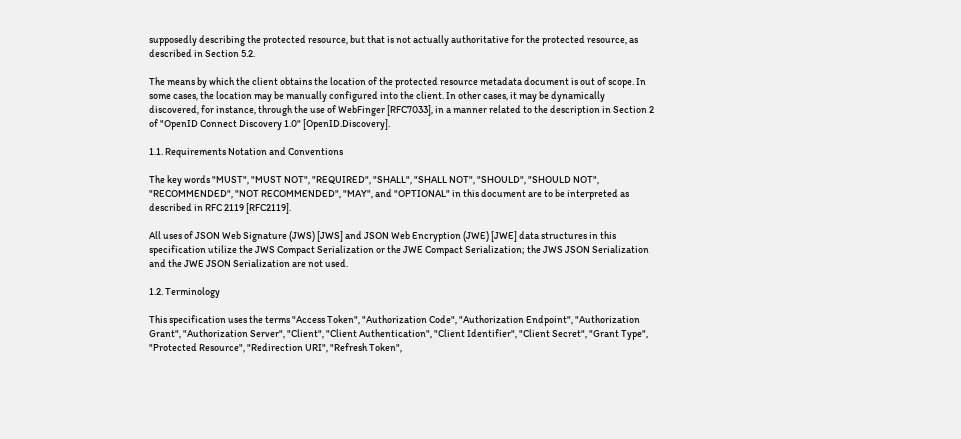supposedly describing the protected resource, but that is not actually authoritative for the protected resource, as described in Section 5.2.

The means by which the client obtains the location of the protected resource metadata document is out of scope. In some cases, the location may be manually configured into the client. In other cases, it may be dynamically discovered, for instance, through the use of WebFinger [RFC7033], in a manner related to the description in Section 2 of "OpenID Connect Discovery 1.0" [OpenID.Discovery].

1.1. Requirements Notation and Conventions

The key words "MUST", "MUST NOT", "REQUIRED", "SHALL", "SHALL NOT", "SHOULD", "SHOULD NOT", "RECOMMENDED", "NOT RECOMMENDED", "MAY", and "OPTIONAL" in this document are to be interpreted as described in RFC 2119 [RFC2119].

All uses of JSON Web Signature (JWS) [JWS] and JSON Web Encryption (JWE) [JWE] data structures in this specification utilize the JWS Compact Serialization or the JWE Compact Serialization; the JWS JSON Serialization and the JWE JSON Serialization are not used.

1.2. Terminology

This specification uses the terms "Access Token", "Authorization Code", "Authorization Endpoint", "Authorization Grant", "Authorization Server", "Client", "Client Authentication", "Client Identifier", "Client Secret", "Grant Type", "Protected Resource", "Redirection URI", "Refresh Token",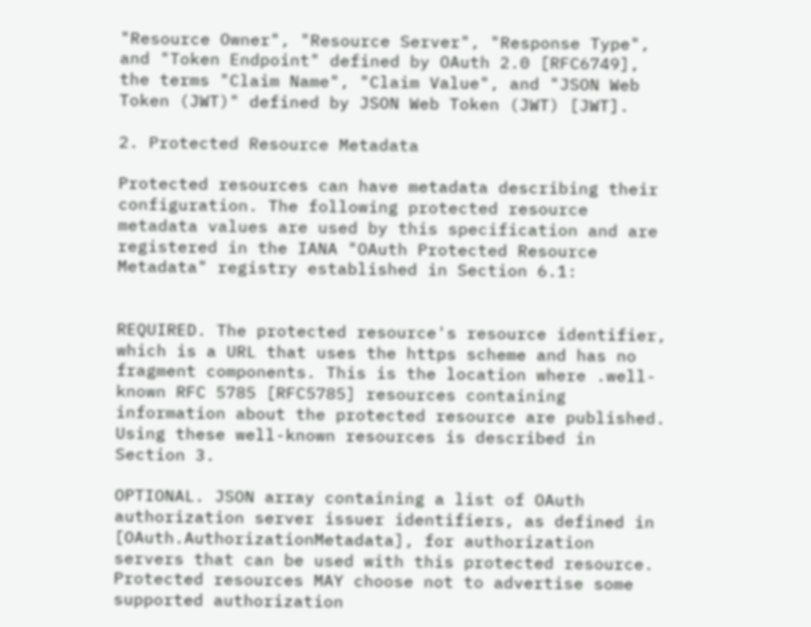"Resource Owner", "Resource Server", "Response Type", and "Token Endpoint" defined by OAuth 2.0 [RFC6749], the terms "Claim Name", "Claim Value", and "JSON Web Token (JWT)" defined by JSON Web Token (JWT) [JWT].

2. Protected Resource Metadata

Protected resources can have metadata describing their configuration. The following protected resource metadata values are used by this specification and are registered in the IANA "OAuth Protected Resource Metadata" registry established in Section 6.1:


REQUIRED. The protected resource's resource identifier, which is a URL that uses the https scheme and has no fragment components. This is the location where .well-known RFC 5785 [RFC5785] resources containing information about the protected resource are published. Using these well-known resources is described in Section 3.

OPTIONAL. JSON array containing a list of OAuth authorization server issuer identifiers, as defined in [OAuth.AuthorizationMetadata], for authorization servers that can be used with this protected resource. Protected resources MAY choose not to advertise some supported authorization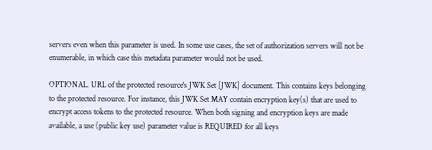servers even when this parameter is used. In some use cases, the set of authorization servers will not be enumerable, in which case this metadata parameter would not be used.

OPTIONAL. URL of the protected resource's JWK Set [JWK] document. This contains keys belonging to the protected resource. For instance, this JWK Set MAY contain encryption key(s) that are used to encrypt access tokens to the protected resource. When both signing and encryption keys are made available, a use (public key use) parameter value is REQUIRED for all keys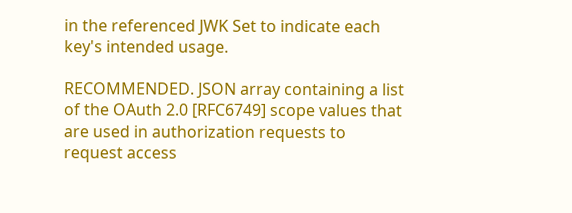in the referenced JWK Set to indicate each key's intended usage.

RECOMMENDED. JSON array containing a list of the OAuth 2.0 [RFC6749] scope values that are used in authorization requests to request access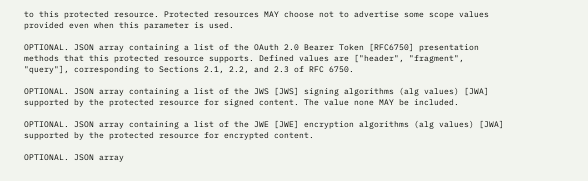to this protected resource. Protected resources MAY choose not to advertise some scope values provided even when this parameter is used.

OPTIONAL. JSON array containing a list of the OAuth 2.0 Bearer Token [RFC6750] presentation methods that this protected resource supports. Defined values are ["header", "fragment", "query"], corresponding to Sections 2.1, 2.2, and 2.3 of RFC 6750.

OPTIONAL. JSON array containing a list of the JWS [JWS] signing algorithms (alg values) [JWA] supported by the protected resource for signed content. The value none MAY be included.

OPTIONAL. JSON array containing a list of the JWE [JWE] encryption algorithms (alg values) [JWA] supported by the protected resource for encrypted content.

OPTIONAL. JSON array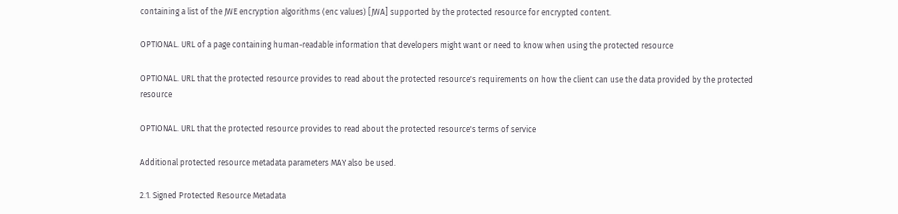containing a list of the JWE encryption algorithms (enc values) [JWA] supported by the protected resource for encrypted content.

OPTIONAL. URL of a page containing human-readable information that developers might want or need to know when using the protected resource

OPTIONAL. URL that the protected resource provides to read about the protected resource's requirements on how the client can use the data provided by the protected resource

OPTIONAL. URL that the protected resource provides to read about the protected resource's terms of service

Additional protected resource metadata parameters MAY also be used.

2.1. Signed Protected Resource Metadata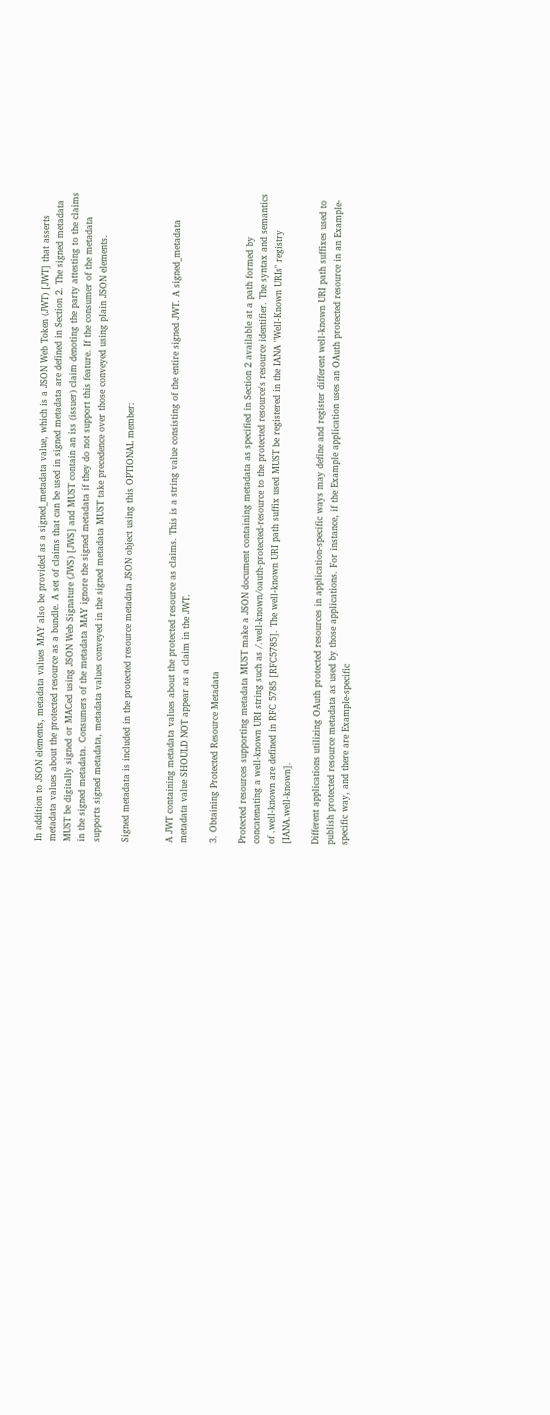In addition to JSON elements, metadata values MAY also be provided as a signed_metadata value, which is a JSON Web Token (JWT) [JWT] that asserts metadata values about the protected resource as a bundle. A set of claims that can be used in signed metadata are defined in Section 2. The signed metadata MUST be digitally signed or MACed using JSON Web Signature (JWS) [JWS] and MUST contain an iss (issuer) claim denoting the party attesting to the claims in the signed metadata. Consumers of the metadata MAY ignore the signed metadata if they do not support this feature. If the consumer of the metadata supports signed metadata, metadata values conveyed in the signed metadata MUST take precedence over those conveyed using plain JSON elements.

Signed metadata is included in the protected resource metadata JSON object using this OPTIONAL member:


A JWT containing metadata values about the protected resource as claims. This is a string value consisting of the entire signed JWT. A signed_metadata metadata value SHOULD NOT appear as a claim in the JWT.

3. Obtaining Protected Resource Metadata

Protected resources supporting metadata MUST make a JSON document containing metadata as specified in Section 2 available at a path formed by concatenating a well-known URI string such as /.well-known/oauth-protected-resource to the protected resource's resource identifier. The syntax and semantics of .well-known are defined in RFC 5785 [RFC5785]. The well-known URI path suffix used MUST be registered in the IANA "Well-Known URIs" registry [IANA.well-known].

Different applications utilizing OAuth protected resources in application-specific ways may define and register different well-known URI path suffixes used to publish protected resource metadata as used by those applications. For instance, if the Example application uses an OAuth protected resource in an Example-specific way, and there are Example-specific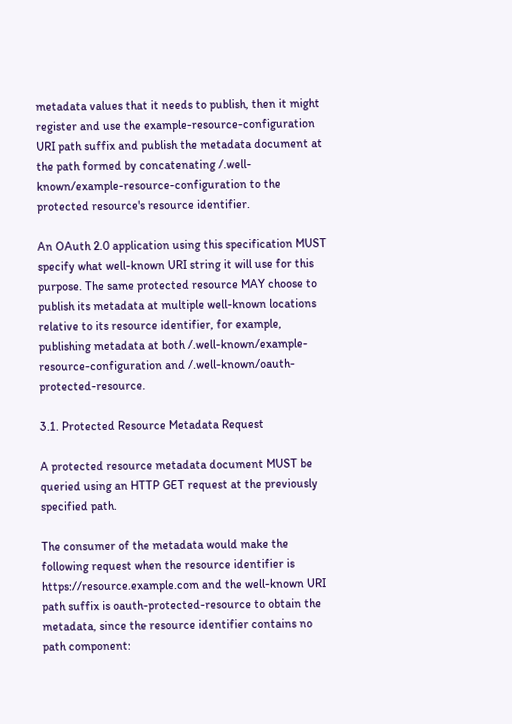metadata values that it needs to publish, then it might register and use the example-resource-configuration URI path suffix and publish the metadata document at the path formed by concatenating /.well-known/example-resource-configuration to the protected resource's resource identifier.

An OAuth 2.0 application using this specification MUST specify what well-known URI string it will use for this purpose. The same protected resource MAY choose to publish its metadata at multiple well-known locations relative to its resource identifier, for example, publishing metadata at both /.well-known/example-resource-configuration and /.well-known/oauth-protected-resource.

3.1. Protected Resource Metadata Request

A protected resource metadata document MUST be queried using an HTTP GET request at the previously specified path.

The consumer of the metadata would make the following request when the resource identifier is https://resource.example.com and the well-known URI path suffix is oauth-protected-resource to obtain the metadata, since the resource identifier contains no path component: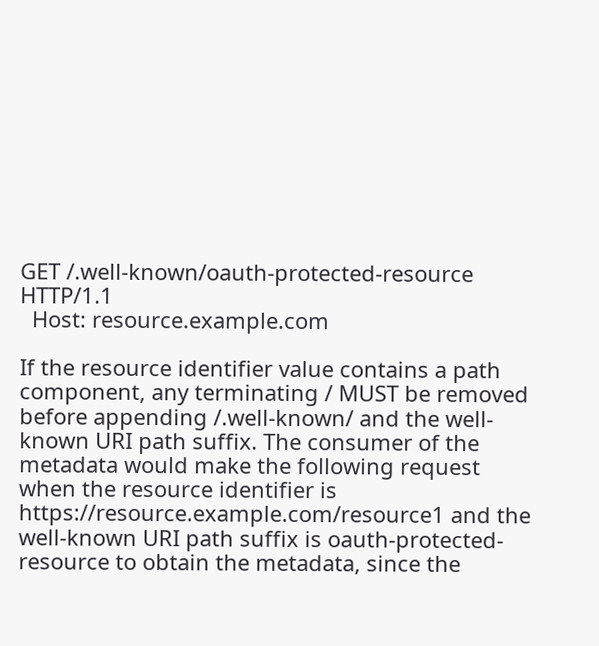GET /.well-known/oauth-protected-resource HTTP/1.1
  Host: resource.example.com

If the resource identifier value contains a path component, any terminating / MUST be removed before appending /.well-known/ and the well-known URI path suffix. The consumer of the metadata would make the following request when the resource identifier is https://resource.example.com/resource1 and the well-known URI path suffix is oauth-protected-resource to obtain the metadata, since the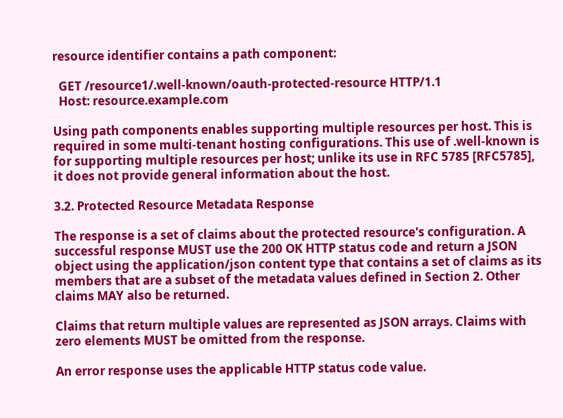resource identifier contains a path component:

  GET /resource1/.well-known/oauth-protected-resource HTTP/1.1
  Host: resource.example.com

Using path components enables supporting multiple resources per host. This is required in some multi-tenant hosting configurations. This use of .well-known is for supporting multiple resources per host; unlike its use in RFC 5785 [RFC5785], it does not provide general information about the host.

3.2. Protected Resource Metadata Response

The response is a set of claims about the protected resource's configuration. A successful response MUST use the 200 OK HTTP status code and return a JSON object using the application/json content type that contains a set of claims as its members that are a subset of the metadata values defined in Section 2. Other claims MAY also be returned.

Claims that return multiple values are represented as JSON arrays. Claims with zero elements MUST be omitted from the response.

An error response uses the applicable HTTP status code value.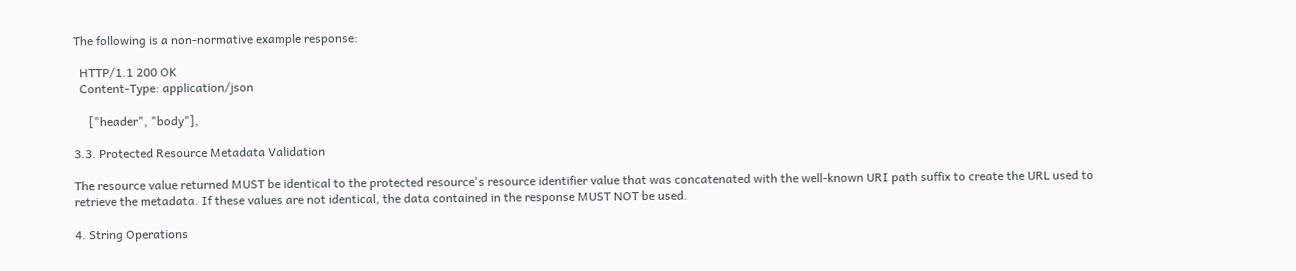The following is a non-normative example response:

  HTTP/1.1 200 OK
  Content-Type: application/json

     ["header", "body"],

3.3. Protected Resource Metadata Validation

The resource value returned MUST be identical to the protected resource's resource identifier value that was concatenated with the well-known URI path suffix to create the URL used to retrieve the metadata. If these values are not identical, the data contained in the response MUST NOT be used.

4. String Operations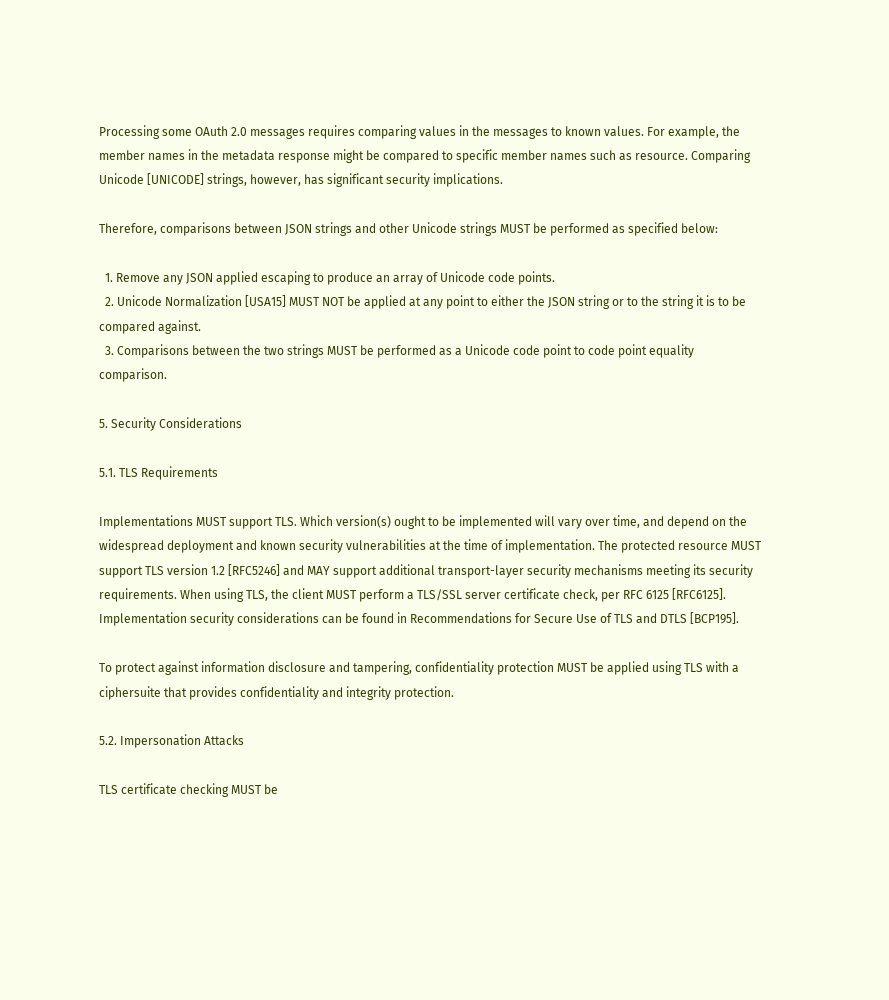Processing some OAuth 2.0 messages requires comparing values in the messages to known values. For example, the member names in the metadata response might be compared to specific member names such as resource. Comparing Unicode [UNICODE] strings, however, has significant security implications.

Therefore, comparisons between JSON strings and other Unicode strings MUST be performed as specified below:

  1. Remove any JSON applied escaping to produce an array of Unicode code points.
  2. Unicode Normalization [USA15] MUST NOT be applied at any point to either the JSON string or to the string it is to be compared against.
  3. Comparisons between the two strings MUST be performed as a Unicode code point to code point equality comparison.

5. Security Considerations

5.1. TLS Requirements

Implementations MUST support TLS. Which version(s) ought to be implemented will vary over time, and depend on the widespread deployment and known security vulnerabilities at the time of implementation. The protected resource MUST support TLS version 1.2 [RFC5246] and MAY support additional transport-layer security mechanisms meeting its security requirements. When using TLS, the client MUST perform a TLS/SSL server certificate check, per RFC 6125 [RFC6125]. Implementation security considerations can be found in Recommendations for Secure Use of TLS and DTLS [BCP195].

To protect against information disclosure and tampering, confidentiality protection MUST be applied using TLS with a ciphersuite that provides confidentiality and integrity protection.

5.2. Impersonation Attacks

TLS certificate checking MUST be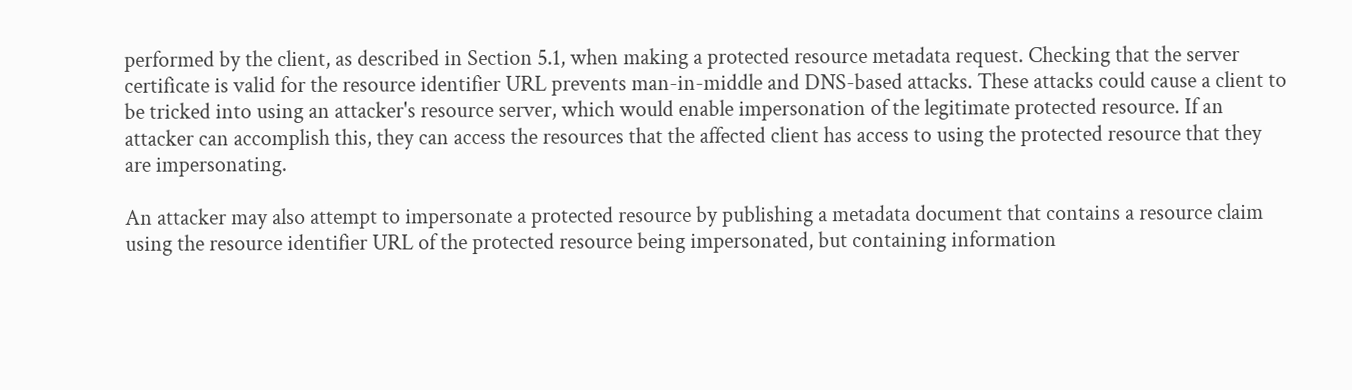performed by the client, as described in Section 5.1, when making a protected resource metadata request. Checking that the server certificate is valid for the resource identifier URL prevents man-in-middle and DNS-based attacks. These attacks could cause a client to be tricked into using an attacker's resource server, which would enable impersonation of the legitimate protected resource. If an attacker can accomplish this, they can access the resources that the affected client has access to using the protected resource that they are impersonating.

An attacker may also attempt to impersonate a protected resource by publishing a metadata document that contains a resource claim using the resource identifier URL of the protected resource being impersonated, but containing information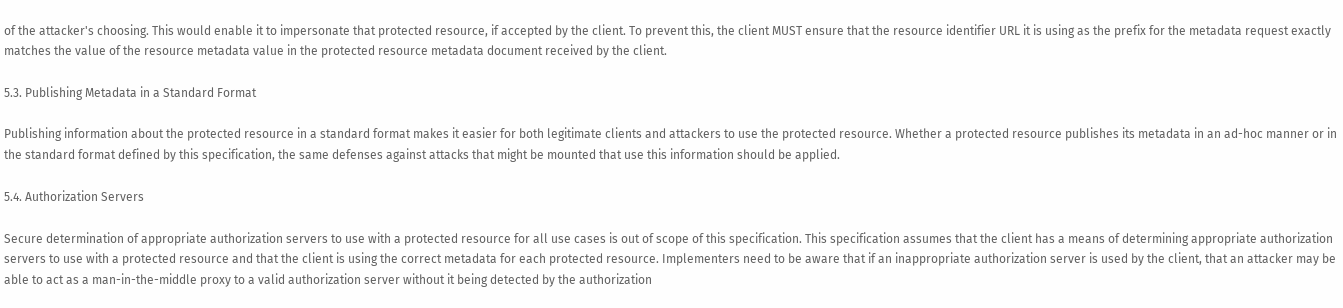of the attacker's choosing. This would enable it to impersonate that protected resource, if accepted by the client. To prevent this, the client MUST ensure that the resource identifier URL it is using as the prefix for the metadata request exactly matches the value of the resource metadata value in the protected resource metadata document received by the client.

5.3. Publishing Metadata in a Standard Format

Publishing information about the protected resource in a standard format makes it easier for both legitimate clients and attackers to use the protected resource. Whether a protected resource publishes its metadata in an ad-hoc manner or in the standard format defined by this specification, the same defenses against attacks that might be mounted that use this information should be applied.

5.4. Authorization Servers

Secure determination of appropriate authorization servers to use with a protected resource for all use cases is out of scope of this specification. This specification assumes that the client has a means of determining appropriate authorization servers to use with a protected resource and that the client is using the correct metadata for each protected resource. Implementers need to be aware that if an inappropriate authorization server is used by the client, that an attacker may be able to act as a man-in-the-middle proxy to a valid authorization server without it being detected by the authorization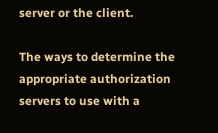server or the client.

The ways to determine the appropriate authorization servers to use with a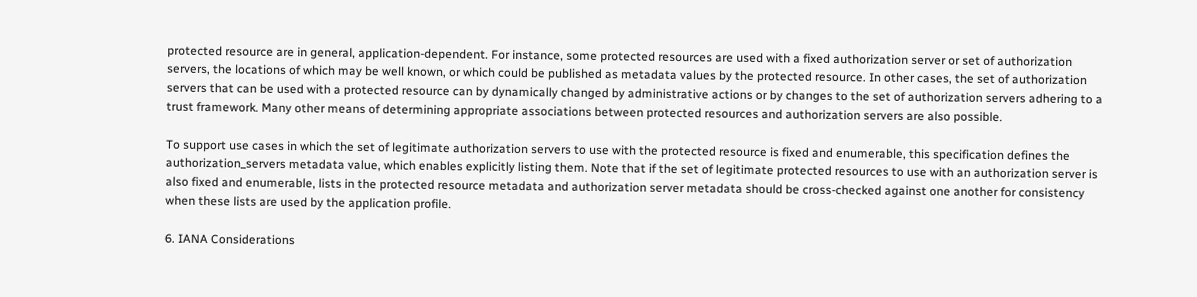protected resource are in general, application-dependent. For instance, some protected resources are used with a fixed authorization server or set of authorization servers, the locations of which may be well known, or which could be published as metadata values by the protected resource. In other cases, the set of authorization servers that can be used with a protected resource can by dynamically changed by administrative actions or by changes to the set of authorization servers adhering to a trust framework. Many other means of determining appropriate associations between protected resources and authorization servers are also possible.

To support use cases in which the set of legitimate authorization servers to use with the protected resource is fixed and enumerable, this specification defines the authorization_servers metadata value, which enables explicitly listing them. Note that if the set of legitimate protected resources to use with an authorization server is also fixed and enumerable, lists in the protected resource metadata and authorization server metadata should be cross-checked against one another for consistency when these lists are used by the application profile.

6. IANA Considerations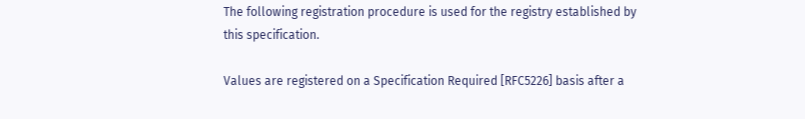The following registration procedure is used for the registry established by this specification.

Values are registered on a Specification Required [RFC5226] basis after a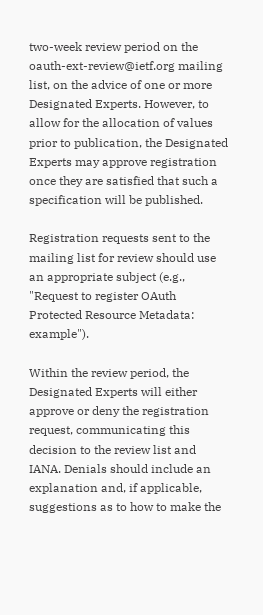two-week review period on the oauth-ext-review@ietf.org mailing list, on the advice of one or more Designated Experts. However, to allow for the allocation of values prior to publication, the Designated Experts may approve registration once they are satisfied that such a specification will be published.

Registration requests sent to the mailing list for review should use an appropriate subject (e.g., "Request to register OAuth Protected Resource Metadata: example").

Within the review period, the Designated Experts will either approve or deny the registration request, communicating this decision to the review list and IANA. Denials should include an explanation and, if applicable, suggestions as to how to make the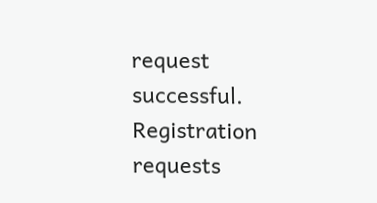request successful. Registration requests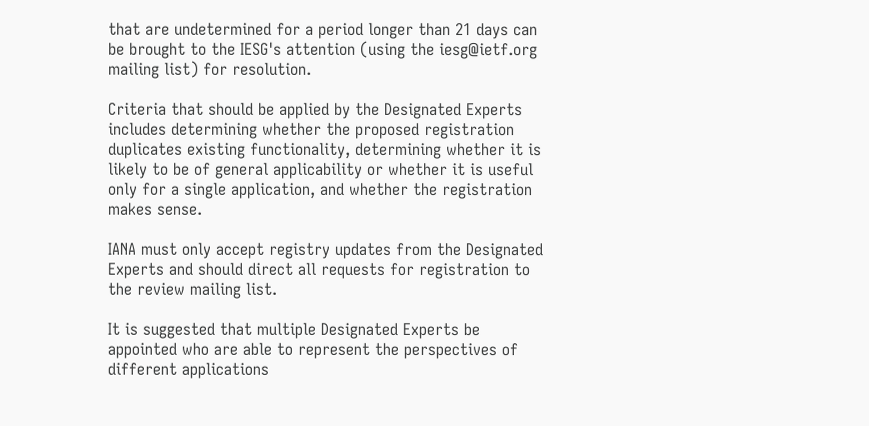that are undetermined for a period longer than 21 days can be brought to the IESG's attention (using the iesg@ietf.org mailing list) for resolution.

Criteria that should be applied by the Designated Experts includes determining whether the proposed registration duplicates existing functionality, determining whether it is likely to be of general applicability or whether it is useful only for a single application, and whether the registration makes sense.

IANA must only accept registry updates from the Designated Experts and should direct all requests for registration to the review mailing list.

It is suggested that multiple Designated Experts be appointed who are able to represent the perspectives of different applications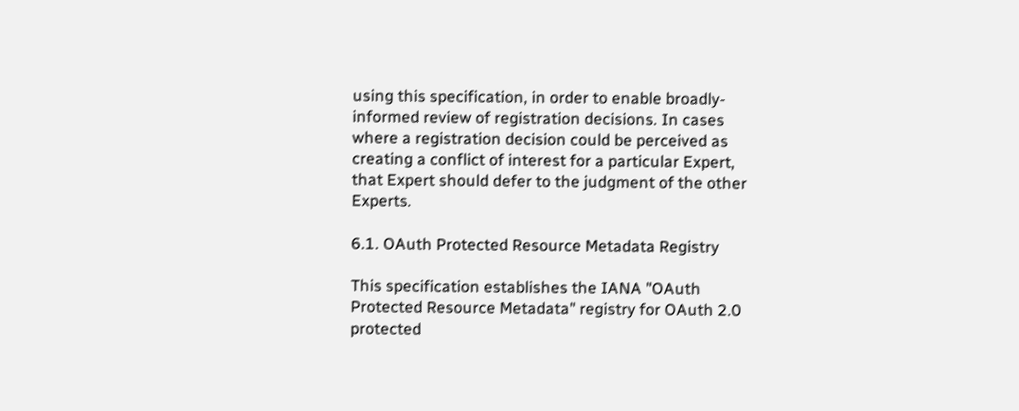using this specification, in order to enable broadly-informed review of registration decisions. In cases where a registration decision could be perceived as creating a conflict of interest for a particular Expert, that Expert should defer to the judgment of the other Experts.

6.1. OAuth Protected Resource Metadata Registry

This specification establishes the IANA "OAuth Protected Resource Metadata" registry for OAuth 2.0 protected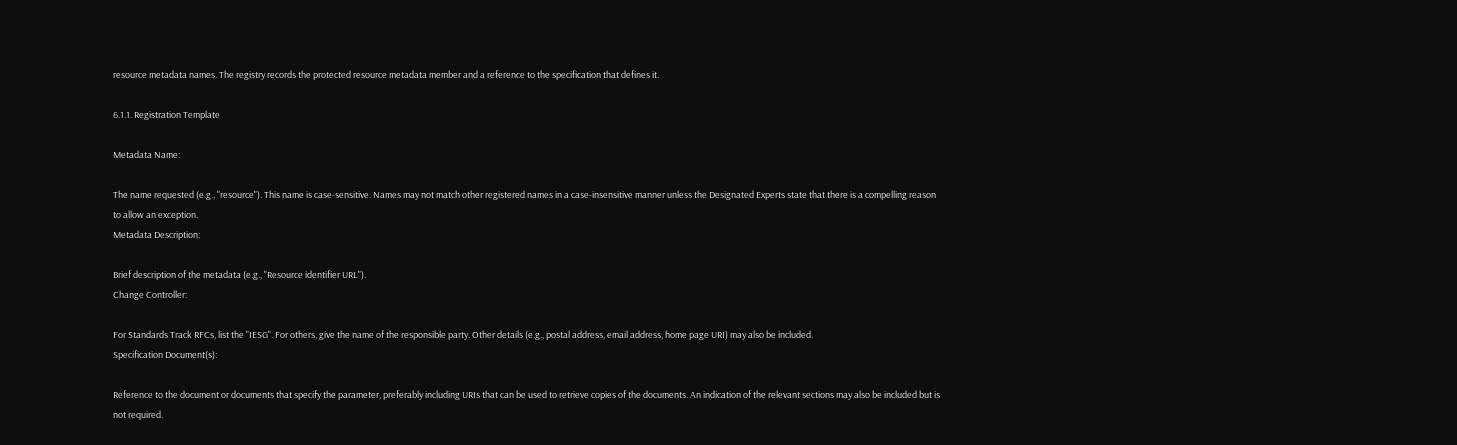resource metadata names. The registry records the protected resource metadata member and a reference to the specification that defines it.

6.1.1. Registration Template

Metadata Name:

The name requested (e.g., "resource"). This name is case-sensitive. Names may not match other registered names in a case-insensitive manner unless the Designated Experts state that there is a compelling reason to allow an exception.
Metadata Description:

Brief description of the metadata (e.g., "Resource identifier URL").
Change Controller:

For Standards Track RFCs, list the "IESG". For others, give the name of the responsible party. Other details (e.g., postal address, email address, home page URI) may also be included.
Specification Document(s):

Reference to the document or documents that specify the parameter, preferably including URIs that can be used to retrieve copies of the documents. An indication of the relevant sections may also be included but is not required.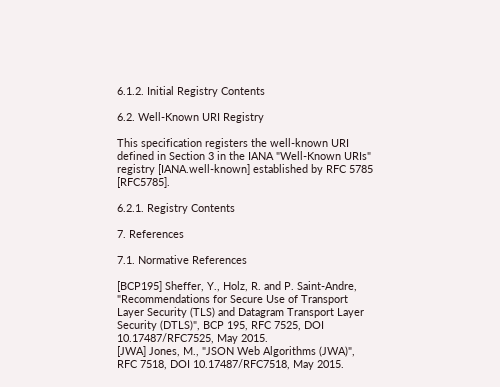6.1.2. Initial Registry Contents

6.2. Well-Known URI Registry

This specification registers the well-known URI defined in Section 3 in the IANA "Well-Known URIs" registry [IANA.well-known] established by RFC 5785 [RFC5785].

6.2.1. Registry Contents

7. References

7.1. Normative References

[BCP195] Sheffer, Y., Holz, R. and P. Saint-Andre, "Recommendations for Secure Use of Transport Layer Security (TLS) and Datagram Transport Layer Security (DTLS)", BCP 195, RFC 7525, DOI 10.17487/RFC7525, May 2015.
[JWA] Jones, M., "JSON Web Algorithms (JWA)", RFC 7518, DOI 10.17487/RFC7518, May 2015.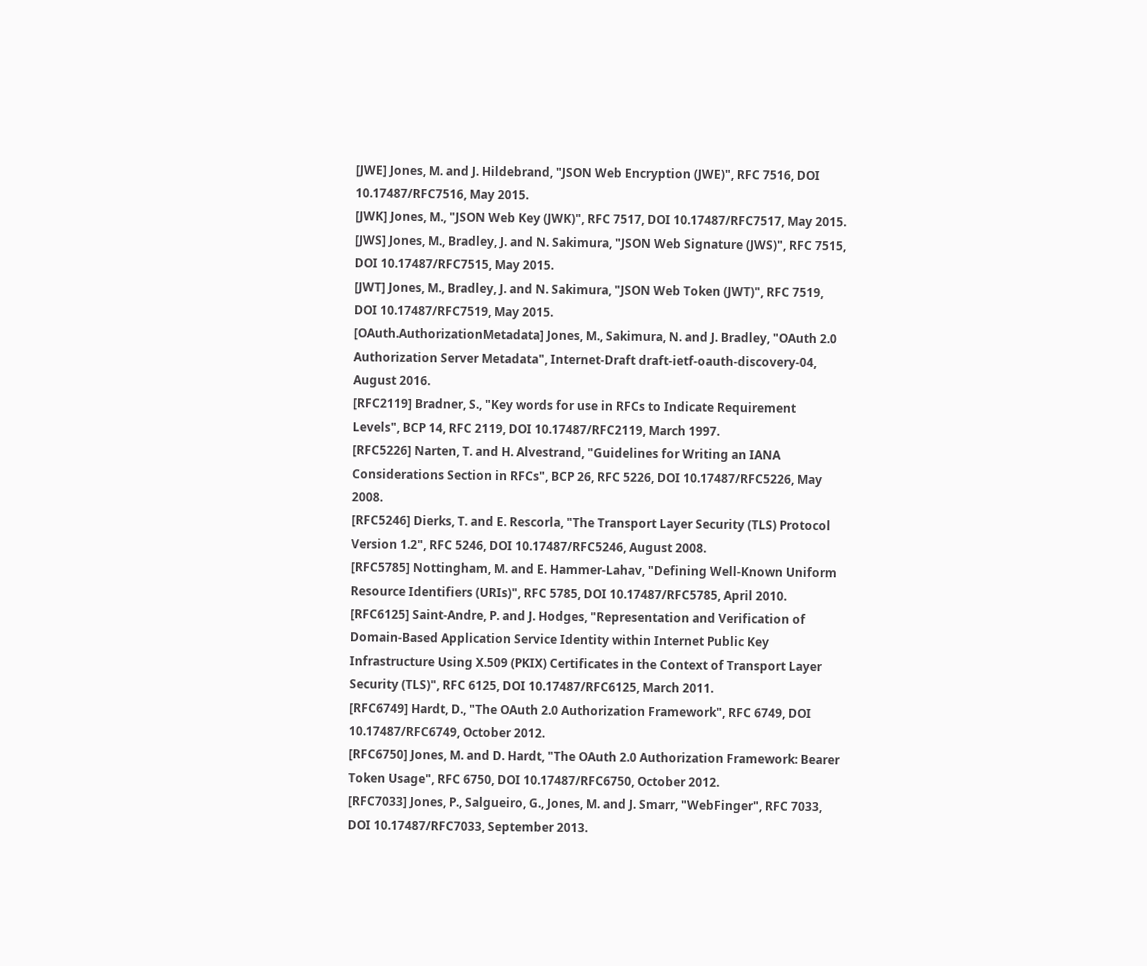[JWE] Jones, M. and J. Hildebrand, "JSON Web Encryption (JWE)", RFC 7516, DOI 10.17487/RFC7516, May 2015.
[JWK] Jones, M., "JSON Web Key (JWK)", RFC 7517, DOI 10.17487/RFC7517, May 2015.
[JWS] Jones, M., Bradley, J. and N. Sakimura, "JSON Web Signature (JWS)", RFC 7515, DOI 10.17487/RFC7515, May 2015.
[JWT] Jones, M., Bradley, J. and N. Sakimura, "JSON Web Token (JWT)", RFC 7519, DOI 10.17487/RFC7519, May 2015.
[OAuth.AuthorizationMetadata] Jones, M., Sakimura, N. and J. Bradley, "OAuth 2.0 Authorization Server Metadata", Internet-Draft draft-ietf-oauth-discovery-04, August 2016.
[RFC2119] Bradner, S., "Key words for use in RFCs to Indicate Requirement Levels", BCP 14, RFC 2119, DOI 10.17487/RFC2119, March 1997.
[RFC5226] Narten, T. and H. Alvestrand, "Guidelines for Writing an IANA Considerations Section in RFCs", BCP 26, RFC 5226, DOI 10.17487/RFC5226, May 2008.
[RFC5246] Dierks, T. and E. Rescorla, "The Transport Layer Security (TLS) Protocol Version 1.2", RFC 5246, DOI 10.17487/RFC5246, August 2008.
[RFC5785] Nottingham, M. and E. Hammer-Lahav, "Defining Well-Known Uniform Resource Identifiers (URIs)", RFC 5785, DOI 10.17487/RFC5785, April 2010.
[RFC6125] Saint-Andre, P. and J. Hodges, "Representation and Verification of Domain-Based Application Service Identity within Internet Public Key Infrastructure Using X.509 (PKIX) Certificates in the Context of Transport Layer Security (TLS)", RFC 6125, DOI 10.17487/RFC6125, March 2011.
[RFC6749] Hardt, D., "The OAuth 2.0 Authorization Framework", RFC 6749, DOI 10.17487/RFC6749, October 2012.
[RFC6750] Jones, M. and D. Hardt, "The OAuth 2.0 Authorization Framework: Bearer Token Usage", RFC 6750, DOI 10.17487/RFC6750, October 2012.
[RFC7033] Jones, P., Salgueiro, G., Jones, M. and J. Smarr, "WebFinger", RFC 7033, DOI 10.17487/RFC7033, September 2013.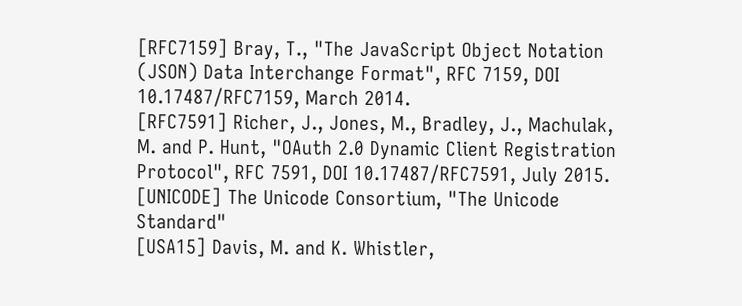[RFC7159] Bray, T., "The JavaScript Object Notation (JSON) Data Interchange Format", RFC 7159, DOI 10.17487/RFC7159, March 2014.
[RFC7591] Richer, J., Jones, M., Bradley, J., Machulak, M. and P. Hunt, "OAuth 2.0 Dynamic Client Registration Protocol", RFC 7591, DOI 10.17487/RFC7591, July 2015.
[UNICODE] The Unicode Consortium, "The Unicode Standard"
[USA15] Davis, M. and K. Whistler,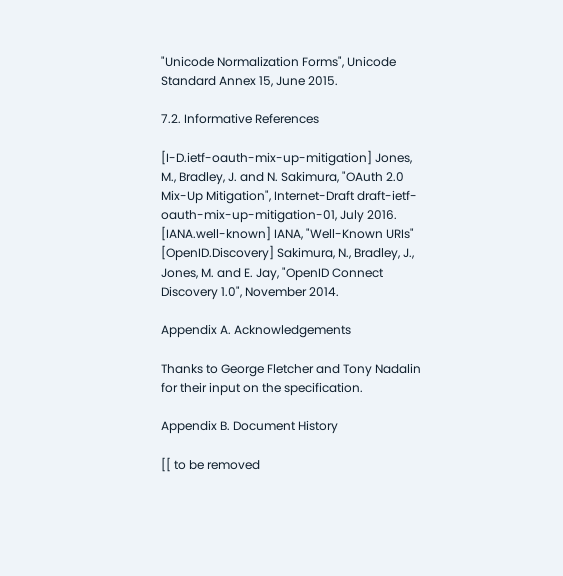"Unicode Normalization Forms", Unicode Standard Annex 15, June 2015.

7.2. Informative References

[I-D.ietf-oauth-mix-up-mitigation] Jones, M., Bradley, J. and N. Sakimura, "OAuth 2.0 Mix-Up Mitigation", Internet-Draft draft-ietf-oauth-mix-up-mitigation-01, July 2016.
[IANA.well-known] IANA, "Well-Known URIs"
[OpenID.Discovery] Sakimura, N., Bradley, J., Jones, M. and E. Jay, "OpenID Connect Discovery 1.0", November 2014.

Appendix A. Acknowledgements

Thanks to George Fletcher and Tony Nadalin for their input on the specification.

Appendix B. Document History

[[ to be removed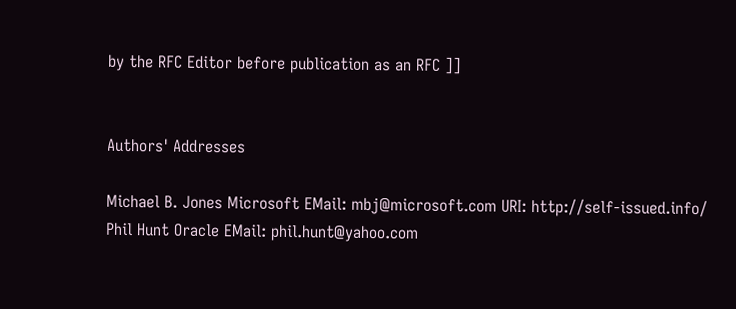by the RFC Editor before publication as an RFC ]]


Authors' Addresses

Michael B. Jones Microsoft EMail: mbj@microsoft.com URI: http://self-issued.info/
Phil Hunt Oracle EMail: phil.hunt@yahoo.com